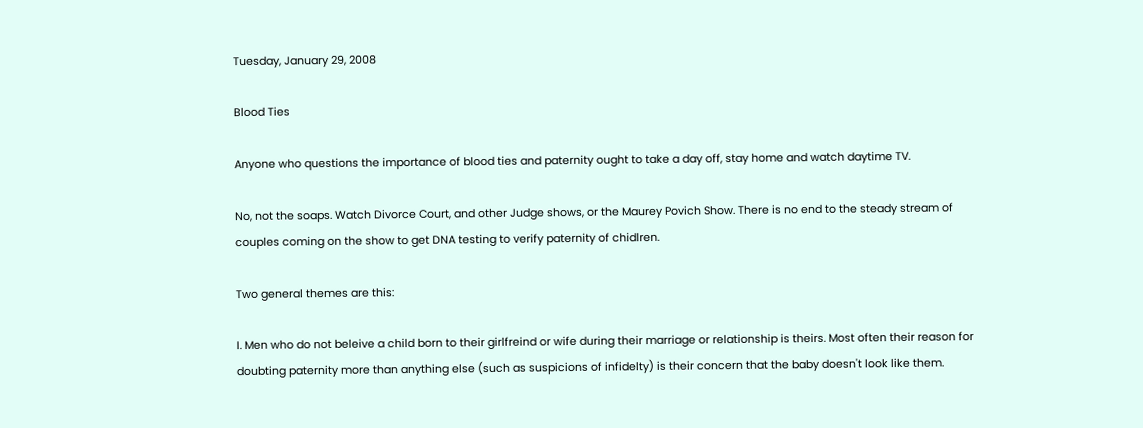Tuesday, January 29, 2008

Blood Ties

Anyone who questions the importance of blood ties and paternity ought to take a day off, stay home and watch daytime TV.

No, not the soaps. Watch Divorce Court, and other Judge shows, or the Maurey Povich Show. There is no end to the steady stream of couples coming on the show to get DNA testing to verify paternity of chidlren.

Two general themes are this:

I. Men who do not beleive a child born to their girlfreind or wife during their marriage or relationship is theirs. Most often their reason for doubting paternity more than anything else (such as suspicions of infidelty) is their concern that the baby doesn't look like them.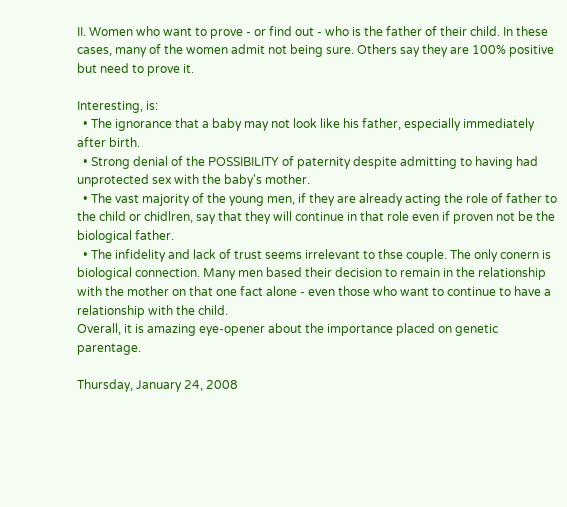II. Women who want to prove - or find out - who is the father of their child. In these cases, many of the women admit not being sure. Others say they are 100% positive but need to prove it.

Interesting, is:
  • The ignorance that a baby may not look like his father, especially immediately after birth.
  • Strong denial of the POSSIBILITY of paternity despite admitting to having had unprotected sex with the baby's mother.
  • The vast majority of the young men, if they are already acting the role of father to the child or chidlren, say that they will continue in that role even if proven not be the biological father.
  • The infidelity and lack of trust seems irrelevant to thse couple. The only conern is biological connection. Many men based their decision to remain in the relationship with the mother on that one fact alone - even those who want to continue to have a relationship with the child.
Overall, it is amazing eye-opener about the importance placed on genetic parentage.

Thursday, January 24, 2008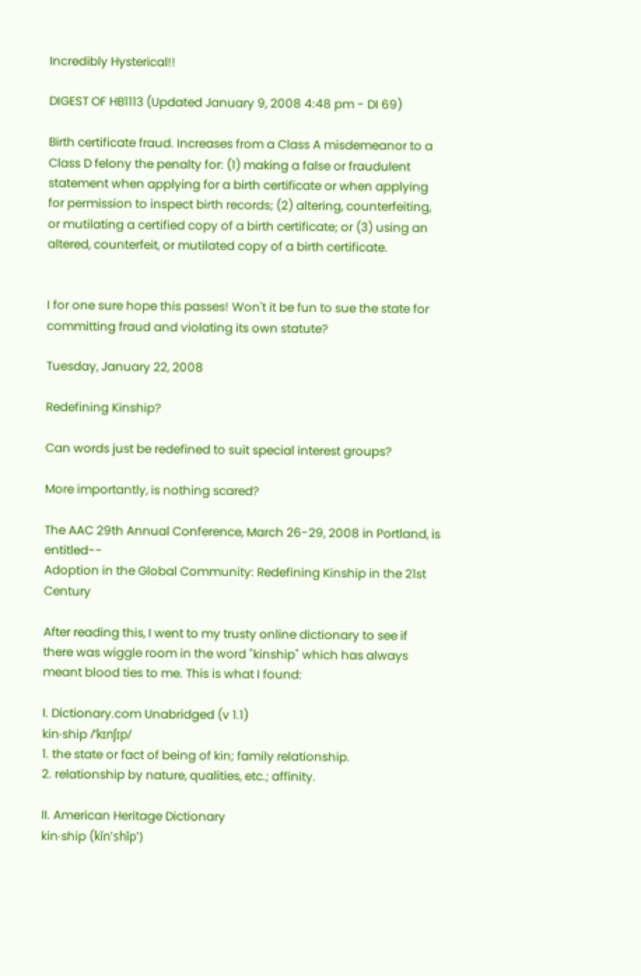Incredibly Hysterical!!

DIGEST OF HB1113 (Updated January 9, 2008 4:48 pm - DI 69)

Birth certificate fraud. Increases from a Class A misdemeanor to a Class D felony the penalty for: (1) making a false or fraudulent statement when applying for a birth certificate or when applying for permission to inspect birth records; (2) altering, counterfeiting, or mutilating a certified copy of a birth certificate; or (3) using an altered, counterfeit, or mutilated copy of a birth certificate.


I for one sure hope this passes! Won't it be fun to sue the state for committing fraud and violating its own statute?

Tuesday, January 22, 2008

Redefining Kinship?

Can words just be redefined to suit special interest groups?

More importantly, is nothing scared?

The AAC 29th Annual Conference, March 26-29, 2008 in Portland, is entitled--
Adoption in the Global Community: Redefining Kinship in the 21st Century

After reading this, I went to my trusty online dictionary to see if there was wiggle room in the word "kinship" which has always meant blood ties to me. This is what I found:

I. Dictionary.com Unabridged (v 1.1)
kin·ship /ˈkɪnʃɪp/
1. the state or fact of being of kin; family relationship.
2. relationship by nature, qualities, etc.; affinity.

II. American Heritage Dictionary
kin·ship (kĭn'shĭp')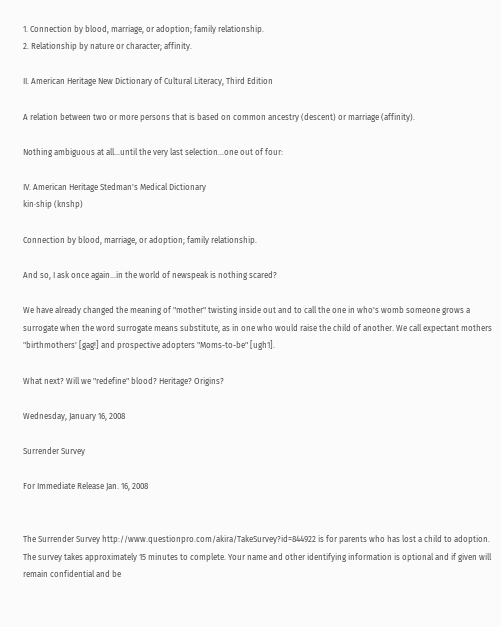1. Connection by blood, marriage, or adoption; family relationship.
2. Relationship by nature or character; affinity.

II. American Heritage New Dictionary of Cultural Literacy, Third Edition

A relation between two or more persons that is based on common ancestry (descent) or marriage (affinity).

Nothing ambiguous at all...until the very last selection...one out of four:

IV. American Heritage Stedman's Medical Dictionary
kin·ship (knshp)

Connection by blood, marriage, or adoption; family relationship.

And so, I ask once again...in the world of newspeak is nothing scared?

We have already changed the meaning of "mother" twisting inside out and to call the one in who's womb someone grows a surrogate when the word surrogate means substitute, as in one who would raise the child of another. We call expectant mothers "birthmothers' [gag!] and prospective adopters "Moms-to-be" [ugh1].

What next? Will we "redefine" blood? Heritage? Origins?

Wednesday, January 16, 2008

Surrender Survey

For Immediate Release Jan. 16, 2008


The Surrender Survey http://www.questionpro.com/akira/TakeSurvey?id=844922 is for parents who has lost a child to adoption. The survey takes approximately 15 minutes to complete. Your name and other identifying information is optional and if given will remain confidential and be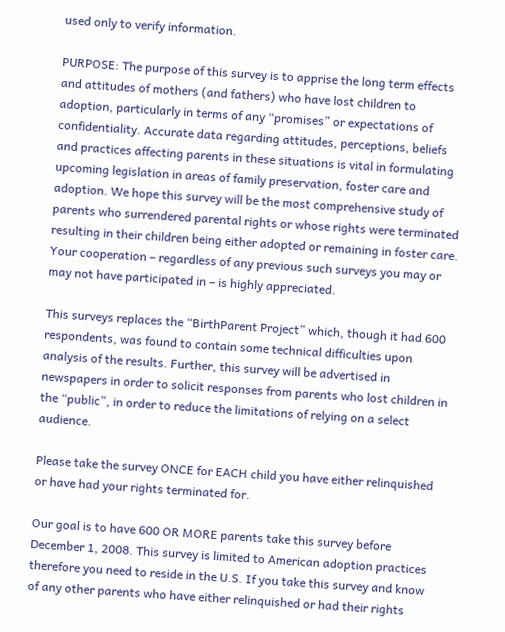used only to verify information.

PURPOSE: The purpose of this survey is to apprise the long term effects and attitudes of mothers (and fathers) who have lost children to adoption, particularly in terms of any “promises” or expectations of confidentiality. Accurate data regarding attitudes, perceptions, beliefs and practices affecting parents in these situations is vital in formulating upcoming legislation in areas of family preservation, foster care and adoption. We hope this survey will be the most comprehensive study of parents who surrendered parental rights or whose rights were terminated resulting in their children being either adopted or remaining in foster care. Your cooperation – regardless of any previous such surveys you may or may not have participated in – is highly appreciated.

This surveys replaces the “BirthParent Project” which, though it had 600 respondents, was found to contain some technical difficulties upon analysis of the results. Further, this survey will be advertised in newspapers in order to solicit responses from parents who lost children in the “public”, in order to reduce the limitations of relying on a select audience.

Please take the survey ONCE for EACH child you have either relinquished or have had your rights terminated for.

Our goal is to have 600 OR MORE parents take this survey before December 1, 2008. This survey is limited to American adoption practices therefore you need to reside in the U.S. If you take this survey and know of any other parents who have either relinquished or had their rights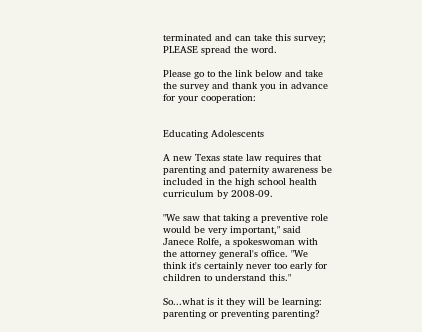terminated and can take this survey; PLEASE spread the word.

Please go to the link below and take the survey and thank you in advance for your cooperation:


Educating Adolescents

A new Texas state law requires that parenting and paternity awareness be included in the high school health curriculum by 2008-09.

"We saw that taking a preventive role would be very important," said Janece Rolfe, a spokeswoman with the attorney general's office. "We think it's certainly never too early for children to understand this."

So...what is it they will be learning: parenting or preventing parenting?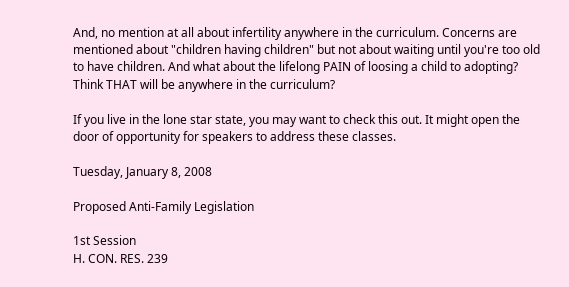And, no mention at all about infertility anywhere in the curriculum. Concerns are mentioned about "children having children" but not about waiting until you're too old to have children. And what about the lifelong PAIN of loosing a child to adopting? Think THAT will be anywhere in the curriculum?

If you live in the lone star state, you may want to check this out. It might open the door of opportunity for speakers to address these classes.

Tuesday, January 8, 2008

Proposed Anti-Family Legislation

1st Session
H. CON. RES. 239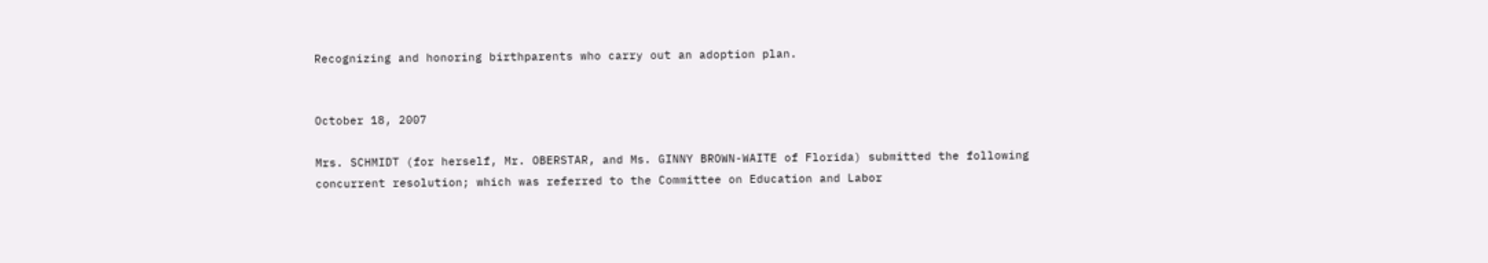Recognizing and honoring birthparents who carry out an adoption plan.


October 18, 2007

Mrs. SCHMIDT (for herself, Mr. OBERSTAR, and Ms. GINNY BROWN-WAITE of Florida) submitted the following concurrent resolution; which was referred to the Committee on Education and Labor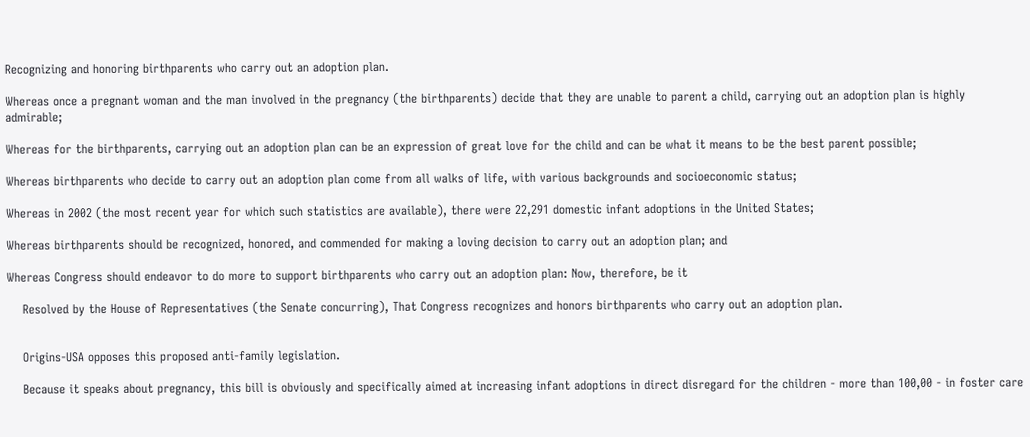Recognizing and honoring birthparents who carry out an adoption plan.

Whereas once a pregnant woman and the man involved in the pregnancy (the birthparents) decide that they are unable to parent a child, carrying out an adoption plan is highly admirable;

Whereas for the birthparents, carrying out an adoption plan can be an expression of great love for the child and can be what it means to be the best parent possible;

Whereas birthparents who decide to carry out an adoption plan come from all walks of life, with various backgrounds and socioeconomic status;

Whereas in 2002 (the most recent year for which such statistics are available), there were 22,291 domestic infant adoptions in the United States;

Whereas birthparents should be recognized, honored, and commended for making a loving decision to carry out an adoption plan; and

Whereas Congress should endeavor to do more to support birthparents who carry out an adoption plan: Now, therefore, be it

    Resolved by the House of Representatives (the Senate concurring), That Congress recognizes and honors birthparents who carry out an adoption plan.


    Origins-USA opposes this proposed anti-family legislation.

    Because it speaks about pregnancy, this bill is obviously and specifically aimed at increasing infant adoptions in direct disregard for the children - more than 100,00 - in foster care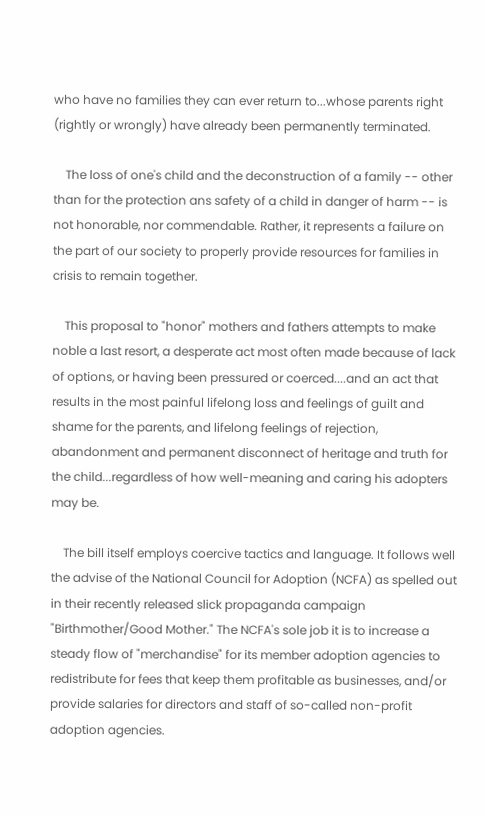who have no families they can ever return to...whose parents right (rightly or wrongly) have already been permanently terminated.

    The loss of one's child and the deconstruction of a family -- other than for the protection ans safety of a child in danger of harm -- is not honorable, nor commendable. Rather, it represents a failure on the part of our society to properly provide resources for families in crisis to remain together.

    This proposal to "honor" mothers and fathers attempts to make noble a last resort, a desperate act most often made because of lack of options, or having been pressured or coerced....and an act that results in the most painful lifelong loss and feelings of guilt and shame for the parents, and lifelong feelings of rejection, abandonment and permanent disconnect of heritage and truth for the child...regardless of how well-meaning and caring his adopters may be.

    The bill itself employs coercive tactics and language. It follows well the advise of the National Council for Adoption (NCFA) as spelled out in their recently released slick propaganda campaign "Birthmother/Good Mother." The NCFA's sole job it is to increase a steady flow of "merchandise" for its member adoption agencies to redistribute for fees that keep them profitable as businesses, and/or provide salaries for directors and staff of so-called non-profit adoption agencies.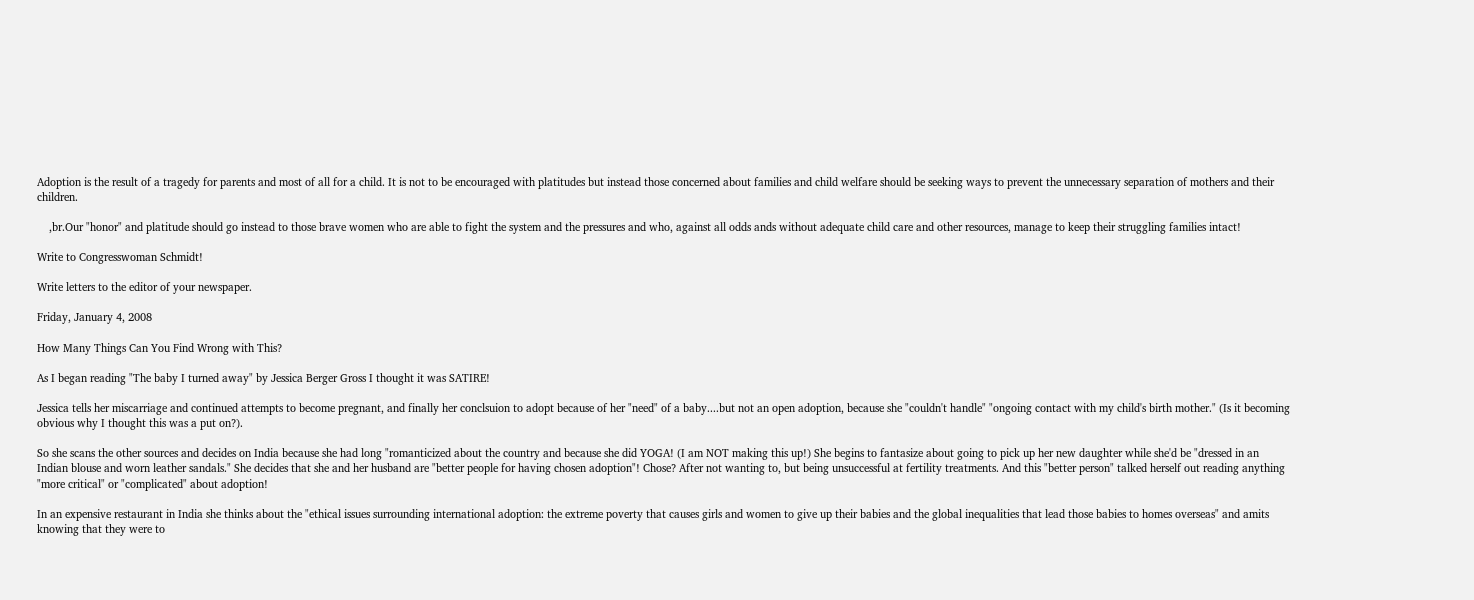Adoption is the result of a tragedy for parents and most of all for a child. It is not to be encouraged with platitudes but instead those concerned about families and child welfare should be seeking ways to prevent the unnecessary separation of mothers and their children.

    ,br.Our "honor" and platitude should go instead to those brave women who are able to fight the system and the pressures and who, against all odds ands without adequate child care and other resources, manage to keep their struggling families intact!

Write to Congresswoman Schmidt!

Write letters to the editor of your newspaper.

Friday, January 4, 2008

How Many Things Can You Find Wrong with This?

As I began reading "The baby I turned away" by Jessica Berger Gross I thought it was SATIRE!

Jessica tells her miscarriage and continued attempts to become pregnant, and finally her conclsuion to adopt because of her "need" of a baby....but not an open adoption, because she "couldn't handle" "ongoing contact with my child's birth mother." (Is it becoming obvious why I thought this was a put on?).

So she scans the other sources and decides on India because she had long "romanticized about the country and because she did YOGA! (I am NOT making this up!) She begins to fantasize about going to pick up her new daughter while she'd be "dressed in an Indian blouse and worn leather sandals." She decides that she and her husband are "better people for having chosen adoption"! Chose? After not wanting to, but being unsuccessful at fertility treatments. And this "better person" talked herself out reading anything "more critical" or "complicated" about adoption!

In an expensive restaurant in India she thinks about the "ethical issues surrounding international adoption: the extreme poverty that causes girls and women to give up their babies and the global inequalities that lead those babies to homes overseas" and amits knowing that they were to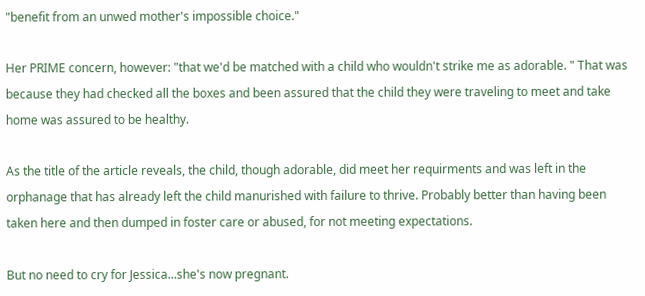"benefit from an unwed mother's impossible choice."

Her PRIME concern, however: "that we'd be matched with a child who wouldn't strike me as adorable. " That was because they had checked all the boxes and been assured that the child they were traveling to meet and take home was assured to be healthy.

As the title of the article reveals, the child, though adorable, did meet her requirments and was left in the orphanage that has already left the child manurished with failure to thrive. Probably better than having been taken here and then dumped in foster care or abused, for not meeting expectations.

But no need to cry for Jessica...she's now pregnant.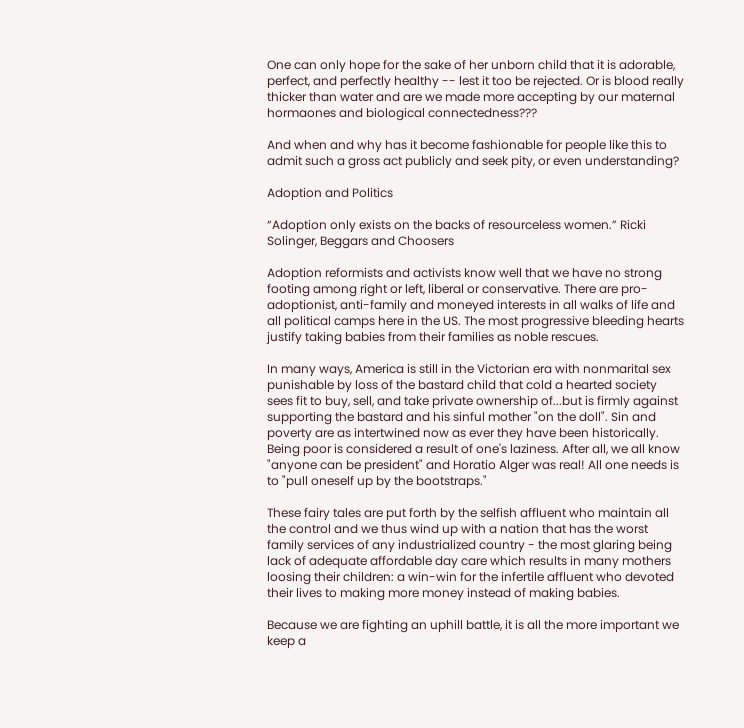One can only hope for the sake of her unborn child that it is adorable, perfect, and perfectly healthy -- lest it too be rejected. Or is blood really thicker than water and are we made more accepting by our maternal hormaones and biological connectedness???

And when and why has it become fashionable for people like this to admit such a gross act publicly and seek pity, or even understanding?

Adoption and Politics

“Adoption only exists on the backs of resourceless women.” Ricki Solinger, Beggars and Choosers

Adoption reformists and activists know well that we have no strong footing among right or left, liberal or conservative. There are pro-adoptionist, anti-family and moneyed interests in all walks of life and all political camps here in the US. The most progressive bleeding hearts justify taking babies from their families as noble rescues.

In many ways, America is still in the Victorian era with nonmarital sex punishable by loss of the bastard child that cold a hearted society sees fit to buy, sell, and take private ownership of...but is firmly against supporting the bastard and his sinful mother "on the doll". Sin and poverty are as intertwined now as ever they have been historically. Being poor is considered a result of one's laziness. After all, we all know "anyone can be president" and Horatio Alger was real! All one needs is to "pull oneself up by the bootstraps."

These fairy tales are put forth by the selfish affluent who maintain all the control and we thus wind up with a nation that has the worst family services of any industrialized country - the most glaring being lack of adequate affordable day care which results in many mothers loosing their children: a win-win for the infertile affluent who devoted their lives to making more money instead of making babies.

Because we are fighting an uphill battle, it is all the more important we keep a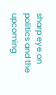sharp eye on politics and the upcoming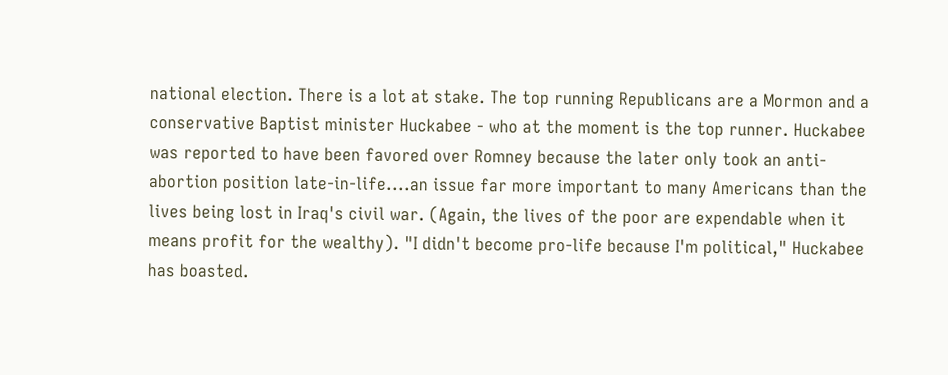national election. There is a lot at stake. The top running Republicans are a Mormon and a conservative Baptist minister Huckabee - who at the moment is the top runner. Huckabee was reported to have been favored over Romney because the later only took an anti-abortion position late-in-life....an issue far more important to many Americans than the lives being lost in Iraq's civil war. (Again, the lives of the poor are expendable when it means profit for the wealthy). "I didn't become pro-life because I'm political," Huckabee has boasted.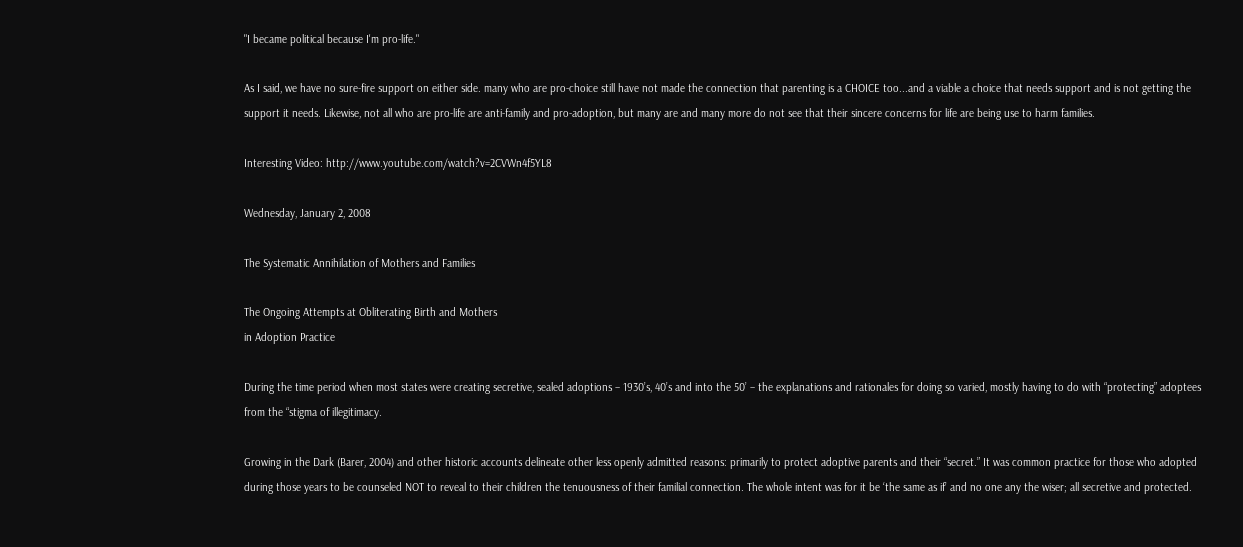"I became political because I'm pro-life."

As I said, we have no sure-fire support on either side. many who are pro-choice still have not made the connection that parenting is a CHOICE too...and a viable a choice that needs support and is not getting the support it needs. Likewise, not all who are pro-life are anti-family and pro-adoption, but many are and many more do not see that their sincere concerns for life are being use to harm families.

Interesting Video: http://www.youtube.com/watch?v=2CVWn4f5YL8

Wednesday, January 2, 2008

The Systematic Annihilation of Mothers and Families

The Ongoing Attempts at Obliterating Birth and Mothers
in Adoption Practice

During the time period when most states were creating secretive, sealed adoptions – 1930’s, 40’s and into the 50’ – the explanations and rationales for doing so varied, mostly having to do with “protecting” adoptees from the “stigma of illegitimacy.

Growing in the Dark (Barer, 2004) and other historic accounts delineate other less openly admitted reasons: primarily to protect adoptive parents and their “secret.” It was common practice for those who adopted during those years to be counseled NOT to reveal to their children the tenuousness of their familial connection. The whole intent was for it be ‘the same as if’ and no one any the wiser; all secretive and protected.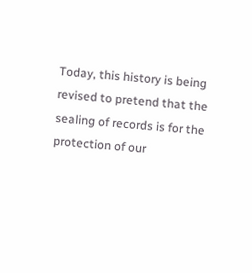Today, this history is being revised to pretend that the sealing of records is for the protection of our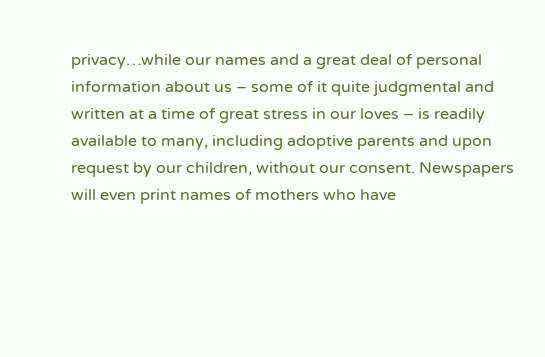privacy…while our names and a great deal of personal information about us – some of it quite judgmental and written at a time of great stress in our loves – is readily available to many, including adoptive parents and upon request by our children, without our consent. Newspapers will even print names of mothers who have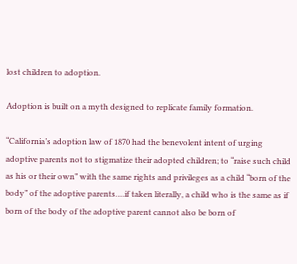lost children to adoption.

Adoption is built on a myth designed to replicate family formation.

“California’s adoption law of 1870 had the benevolent intent of urging adoptive parents not to stigmatize their adopted children; to “raise such child as his or their own” with the same rights and privileges as a child “born of the body” of the adoptive parents….if taken literally, a child who is the same as if born of the body of the adoptive parent cannot also be born of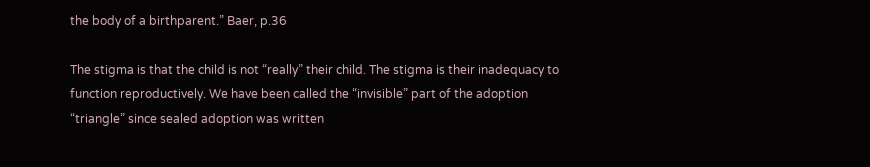the body of a birthparent.” Baer, p.36

The stigma is that the child is not “really” their child. The stigma is their inadequacy to function reproductively. We have been called the “invisible” part of the adoption “triangle” since sealed adoption was written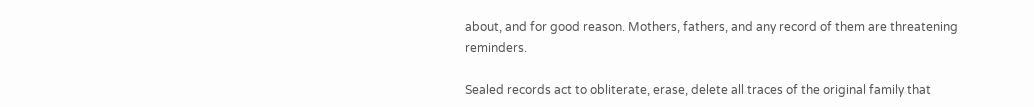about, and for good reason. Mothers, fathers, and any record of them are threatening reminders.

Sealed records act to obliterate, erase, delete all traces of the original family that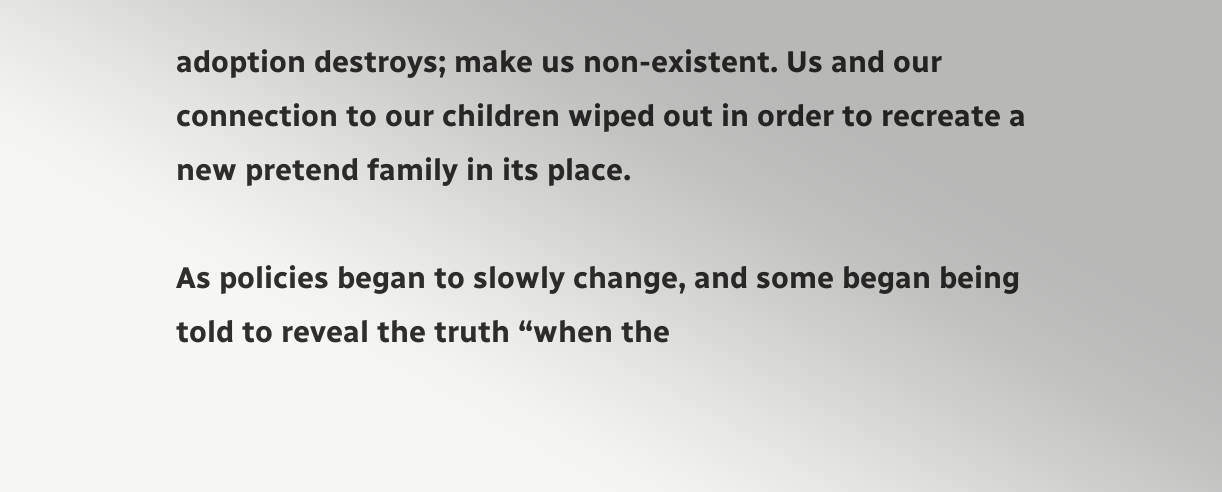adoption destroys; make us non-existent. Us and our connection to our children wiped out in order to recreate a new pretend family in its place.

As policies began to slowly change, and some began being told to reveal the truth “when the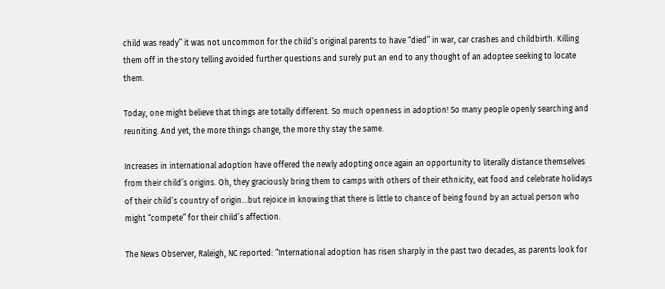child was ready” it was not uncommon for the child’s original parents to have “died” in war, car crashes and childbirth. Killing them off in the story telling avoided further questions and surely put an end to any thought of an adoptee seeking to locate them.

Today, one might believe that things are totally different. So much openness in adoption! So many people openly searching and reuniting. And yet, the more things change, the more thy stay the same.

Increases in international adoption have offered the newly adopting once again an opportunity to literally distance themselves from their child’s origins. Oh, they graciously bring them to camps with others of their ethnicity, eat food and celebrate holidays of their child’s country of origin…but rejoice in knowing that there is little to chance of being found by an actual person who might “compete” for their child’s affection.

The News Observer, Raleigh, NC reported: “International adoption has risen sharply in the past two decades, as parents look for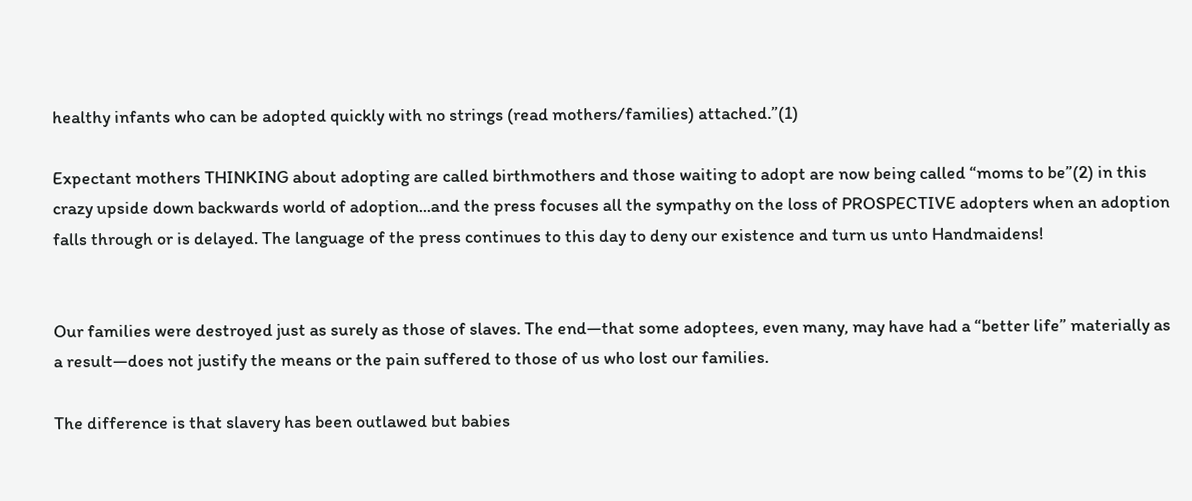healthy infants who can be adopted quickly with no strings (read mothers/families) attached.”(1)

Expectant mothers THINKING about adopting are called birthmothers and those waiting to adopt are now being called “moms to be”(2) in this crazy upside down backwards world of adoption...and the press focuses all the sympathy on the loss of PROSPECTIVE adopters when an adoption falls through or is delayed. The language of the press continues to this day to deny our existence and turn us unto Handmaidens!


Our families were destroyed just as surely as those of slaves. The end—that some adoptees, even many, may have had a “better life” materially as a result—does not justify the means or the pain suffered to those of us who lost our families.

The difference is that slavery has been outlawed but babies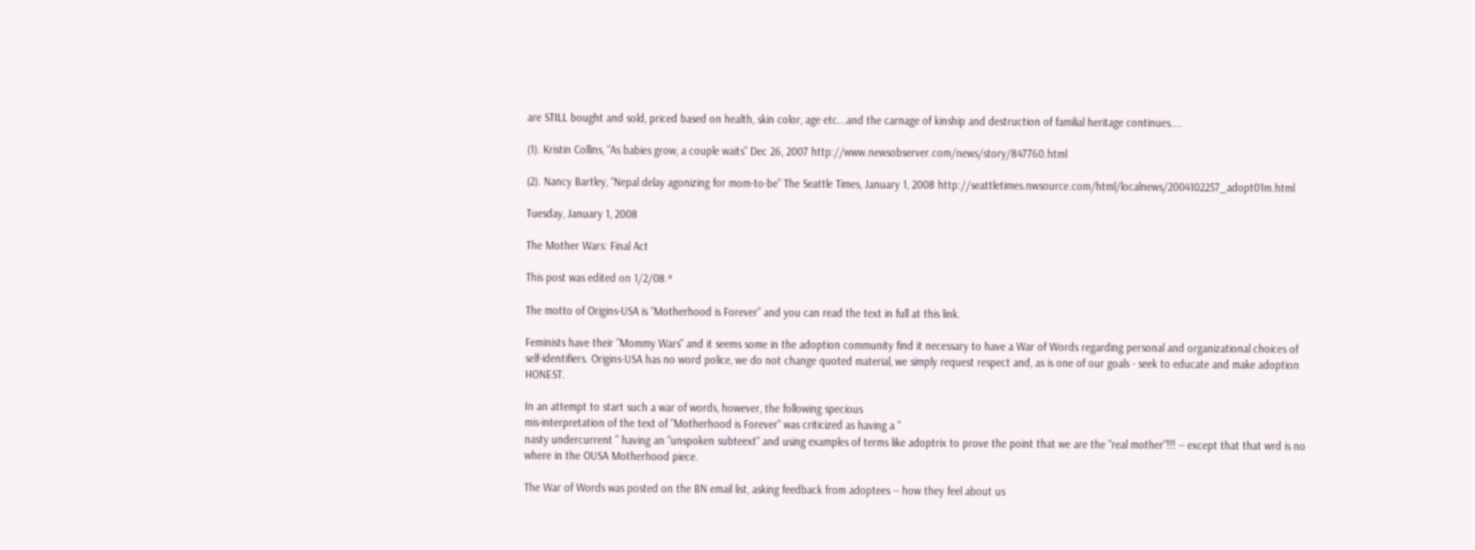are STILL bought and sold, priced based on health, skin color, age etc...and the carnage of kinship and destruction of familial heritage continues....

(1). Kristin Collins, “As babies grow, a couple waits” Dec 26, 2007 http://www.newsobserver.com/news/story/847760.html

(2). Nancy Bartley, “Nepal delay agonizing for mom-to-be” The Seattle Times, January 1, 2008 http://seattletimes.nwsource.com/html/localnews/2004102257_adopt01m.html

Tuesday, January 1, 2008

The Mother Wars: Final Act

This post was edited on 1/2/08.*

The motto of Origins-USA is “Motherhood is Forever” and you can read the text in full at this link.

Feminists have their "Mommy Wars" and it seems some in the adoption community find it necessary to have a War of Words regarding personal and organizational choices of self-identifiers. Origins-USA has no word police, we do not change quoted material, we simply request respect and, as is one of our goals - seek to educate and make adoption HONEST.

In an attempt to start such a war of words, however, the following specious
mis-interpretation of the text of "Motherhood is Forever" was criticized as having a "
nasty undercurrent " having an "unspoken subteext" and using examples of terms like adoptrix to prove the point that we are the "real mother"!!! -- except that that wrd is no where in the OUSA Motherhood piece.

The War of Words was posted on the BN email list, asking feedback from adoptees -- how they feel about us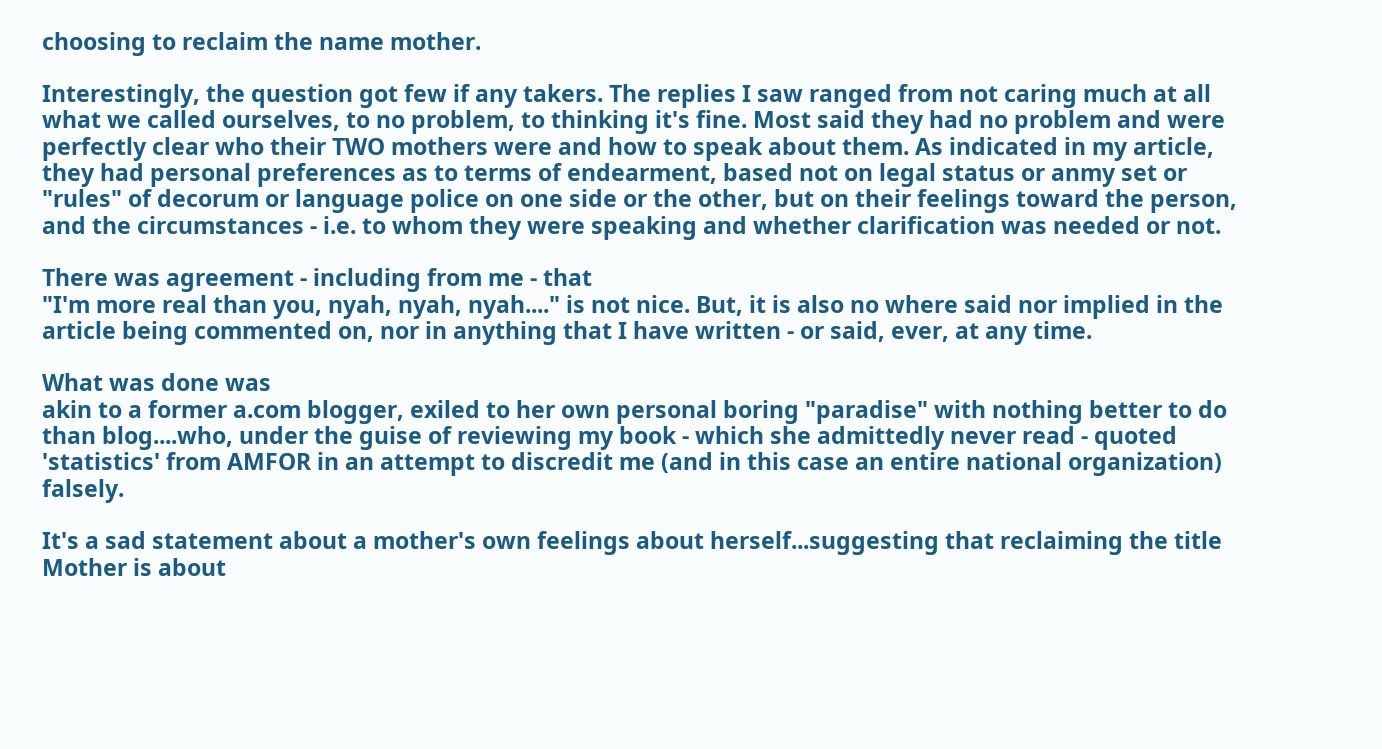choosing to reclaim the name mother.

Interestingly, the question got few if any takers. The replies I saw ranged from not caring much at all what we called ourselves, to no problem, to thinking it's fine. Most said they had no problem and were perfectly clear who their TWO mothers were and how to speak about them. As indicated in my article, they had personal preferences as to terms of endearment, based not on legal status or anmy set or "rules" of decorum or language police on one side or the other, but on their feelings toward the person, and the circumstances - i.e. to whom they were speaking and whether clarification was needed or not.

There was agreement - including from me - that
"I'm more real than you, nyah, nyah, nyah...." is not nice. But, it is also no where said nor implied in the article being commented on, nor in anything that I have written - or said, ever, at any time.

What was done was
akin to a former a.com blogger, exiled to her own personal boring "paradise" with nothing better to do than blog....who, under the guise of reviewing my book - which she admittedly never read - quoted 'statistics' from AMFOR in an attempt to discredit me (and in this case an entire national organization) falsely.

It's a sad statement about a mother's own feelings about herself...suggesting that reclaiming the title Mother is about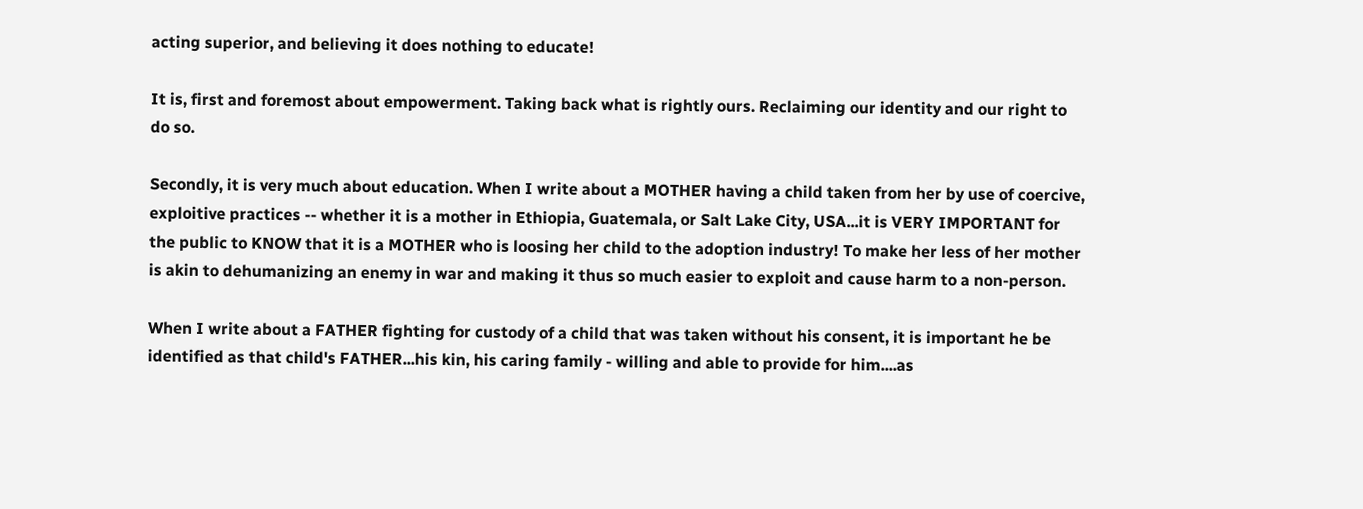acting superior, and believing it does nothing to educate!

It is, first and foremost about empowerment. Taking back what is rightly ours. Reclaiming our identity and our right to do so.

Secondly, it is very much about education. When I write about a MOTHER having a child taken from her by use of coercive, exploitive practices -- whether it is a mother in Ethiopia, Guatemala, or Salt Lake City, USA...it is VERY IMPORTANT for the public to KNOW that it is a MOTHER who is loosing her child to the adoption industry! To make her less of her mother is akin to dehumanizing an enemy in war and making it thus so much easier to exploit and cause harm to a non-person.

When I write about a FATHER fighting for custody of a child that was taken without his consent, it is important he be identified as that child's FATHER...his kin, his caring family - willing and able to provide for him....as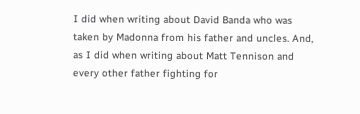I did when writing about David Banda who was taken by Madonna from his father and uncles. And, as I did when writing about Matt Tennison and every other father fighting for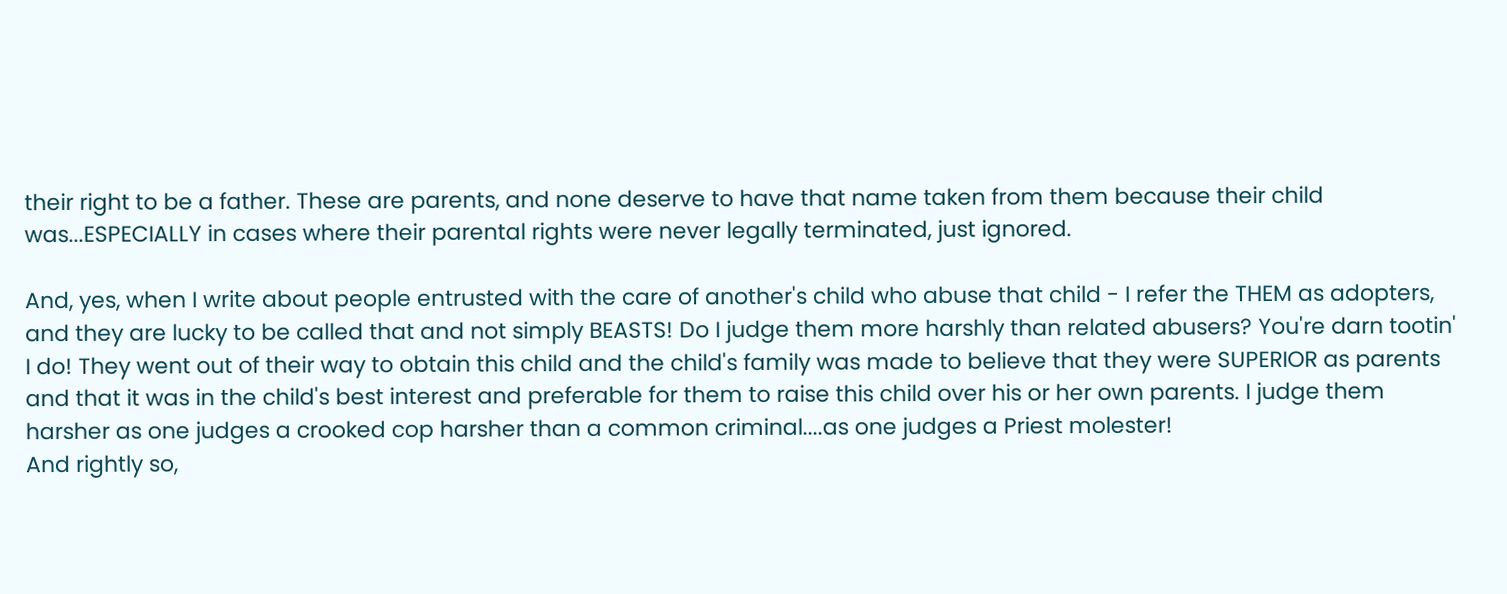their right to be a father. These are parents, and none deserve to have that name taken from them because their child was...ESPECIALLY in cases where their parental rights were never legally terminated, just ignored.

And, yes, when I write about people entrusted with the care of another's child who abuse that child - I refer the THEM as adopters, and they are lucky to be called that and not simply BEASTS! Do I judge them more harshly than related abusers? You're darn tootin' I do! They went out of their way to obtain this child and the child's family was made to believe that they were SUPERIOR as parents and that it was in the child's best interest and preferable for them to raise this child over his or her own parents. I judge them harsher as one judges a crooked cop harsher than a common criminal....as one judges a Priest molester!
And rightly so,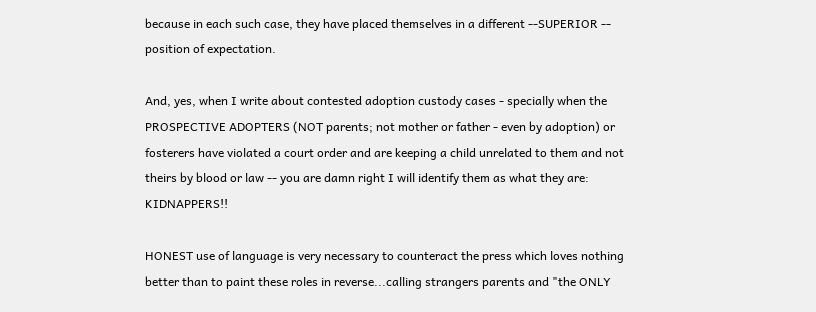because in each such case, they have placed themselves in a different --SUPERIOR -- position of expectation.

And, yes, when I write about contested adoption custody cases - specially when the PROSPECTIVE ADOPTERS (NOT parents; not mother or father - even by adoption) or fosterers have violated a court order and are keeping a child unrelated to them and not theirs by blood or law -- you are damn right I will identify them as what they are: KIDNAPPERS!!

HONEST use of language is very necessary to counteract the press which loves nothing better than to paint these roles in reverse...calling strangers parents and "the ONLY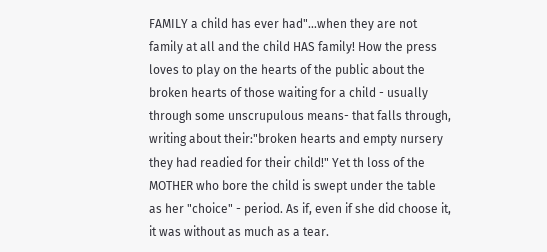FAMILY a child has ever had"...when they are not family at all and the child HAS family! How the press loves to play on the hearts of the public about the broken hearts of those waiting for a child - usually through some unscrupulous means- that falls through, writing about their:"broken hearts and empty nursery they had readied for their child!" Yet th loss of the MOTHER who bore the child is swept under the table as her "choice" - period. As if, even if she did choose it, it was without as much as a tear.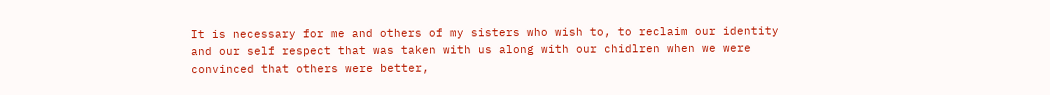It is necessary for me and others of my sisters who wish to, to reclaim our identity and our self respect that was taken with us along with our chidlren when we were convinced that others were better,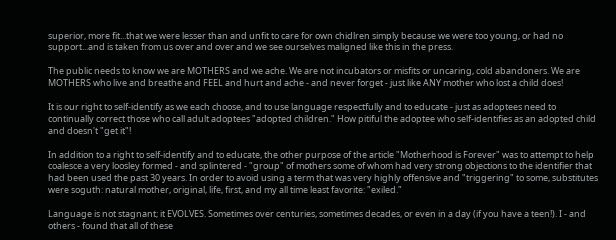superior, more fit...that we were lesser than and unfit to care for own chidlren simply because we were too young, or had no support...and is taken from us over and over and we see ourselves maligned like this in the press.

The public needs to know we are MOTHERS and we ache. We are not incubators or misfits or uncaring, cold abandoners. We are MOTHERS who live and breathe and FEEL and hurt and ache - and never forget - just like ANY mother who lost a child does!

It is our right to self-identify as we each choose, and to use language respectfully and to educate - just as adoptees need to continually correct those who call adult adoptees "adopted children." How pitiful the adoptee who self-identifies as an adopted child and doesn't "get it"!

In addition to a right to self-identify and to educate, the other purpose of the article "Motherhood is Forever" was to attempt to help coalesce a very loosley formed - and splintered - "group" of mothers some of whom had very strong objections to the identifier that had been used the past 30 years. In order to avoid using a term that was very highly offensive and "triggering" to some, substitutes were soguth: natural mother, original, life, first, and my all time least favorite: "exiled."

Language is not stagnant; it EVOLVES. Sometimes over centuries, sometimes decades, or even in a day (if you have a teen!). I - and others - found that all of these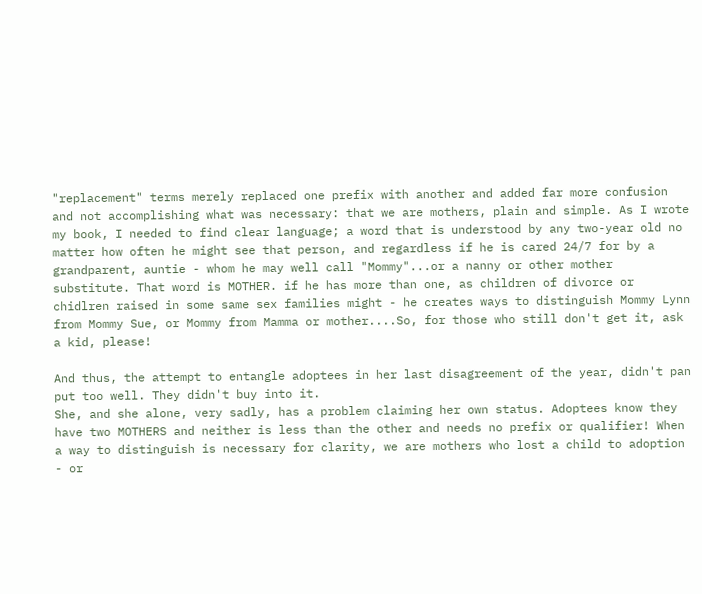"replacement" terms merely replaced one prefix with another and added far more confusion and not accomplishing what was necessary: that we are mothers, plain and simple. As I wrote my book, I needed to find clear language; a word that is understood by any two-year old no matter how often he might see that person, and regardless if he is cared 24/7 for by a grandparent, auntie - whom he may well call "Mommy"...or a nanny or other mother substitute. That word is MOTHER. if he has more than one, as children of divorce or chidlren raised in some same sex families might - he creates ways to distinguish Mommy Lynn from Mommy Sue, or Mommy from Mamma or mother....So, for those who still don't get it, ask a kid, please!

And thus, the attempt to entangle adoptees in her last disagreement of the year, didn't pan put too well. They didn't buy into it.
She, and she alone, very sadly, has a problem claiming her own status. Adoptees know they have two MOTHERS and neither is less than the other and needs no prefix or qualifier! When a way to distinguish is necessary for clarity, we are mothers who lost a child to adoption - or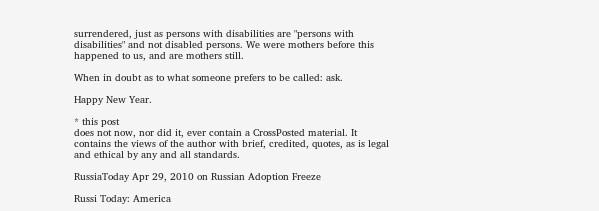surrendered, just as persons with disabilities are "persons with disabilities" and not disabled persons. We were mothers before this happened to us, and are mothers still.

When in doubt as to what someone prefers to be called: ask.

Happy New Year.

* this post
does not now, nor did it, ever contain a CrossPosted material. It contains the views of the author with brief, credited, quotes, as is legal and ethical by any and all standards.

RussiaToday Apr 29, 2010 on Russian Adoption Freeze

Russi Today: America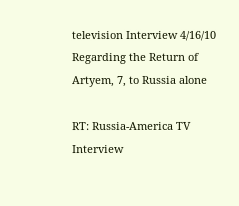television Interview 4/16/10 Regarding the Return of Artyem, 7, to Russia alone

RT: Russia-America TV Interview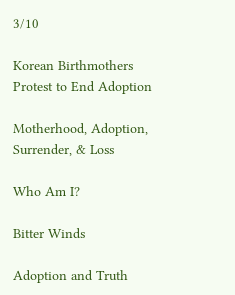3/10

Korean Birthmothers Protest to End Adoption

Motherhood, Adoption, Surrender, & Loss

Who Am I?

Bitter Winds

Adoption and Truth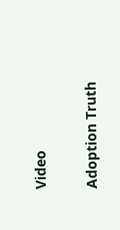Video

Adoption Truth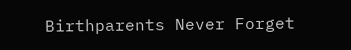Birthparents Never Forget